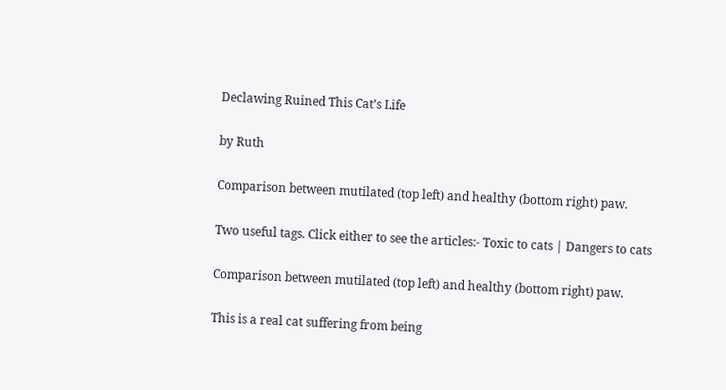Declawing Ruined This Cat’s Life

by Ruth

Comparison between mutilated (top left) and healthy (bottom right) paw.

Two useful tags. Click either to see the articles:- Toxic to cats | Dangers to cats

Comparison between mutilated (top left) and healthy (bottom right) paw.

This is a real cat suffering from being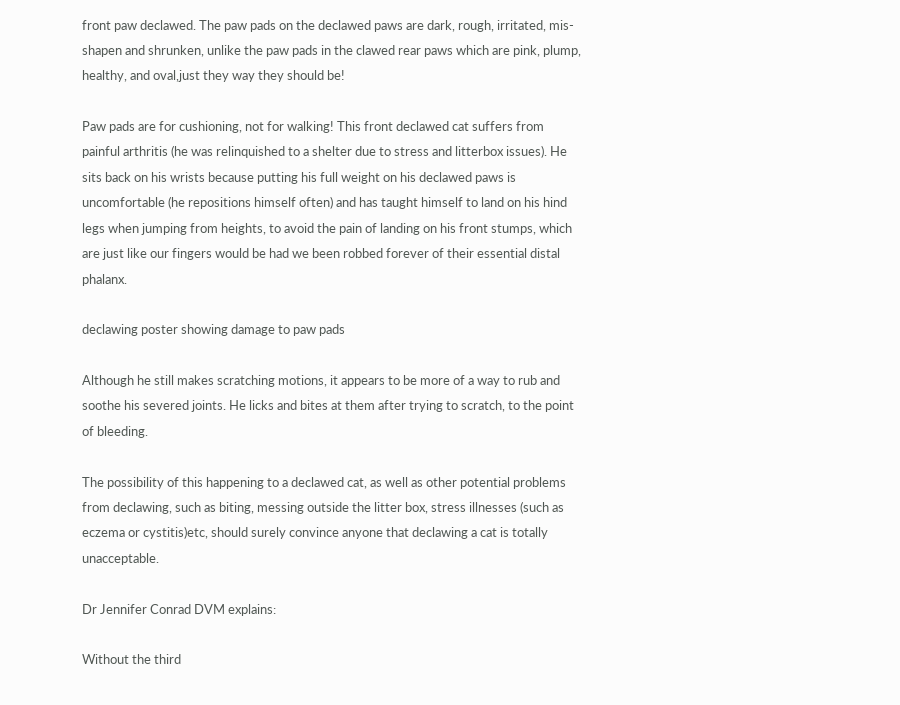front paw declawed. The paw pads on the declawed paws are dark, rough, irritated, mis-shapen and shrunken, unlike the paw pads in the clawed rear paws which are pink, plump, healthy, and oval,just they way they should be!

Paw pads are for cushioning, not for walking! This front declawed cat suffers from painful arthritis (he was relinquished to a shelter due to stress and litterbox issues). He sits back on his wrists because putting his full weight on his declawed paws is uncomfortable (he repositions himself often) and has taught himself to land on his hind legs when jumping from heights, to avoid the pain of landing on his front stumps, which are just like our fingers would be had we been robbed forever of their essential distal phalanx.

declawing poster showing damage to paw pads

Although he still makes scratching motions, it appears to be more of a way to rub and soothe his severed joints. He licks and bites at them after trying to scratch, to the point of bleeding.

The possibility of this happening to a declawed cat, as well as other potential problems from declawing, such as biting, messing outside the litter box, stress illnesses (such as eczema or cystitis)etc, should surely convince anyone that declawing a cat is totally unacceptable.

Dr Jennifer Conrad DVM explains:

Without the third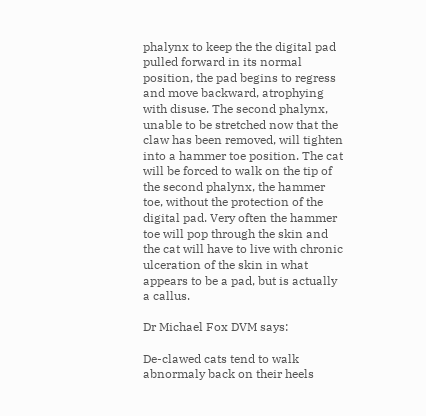phalynx to keep the the digital pad pulled forward in its normal position, the pad begins to regress and move backward, atrophying with disuse. The second phalynx, unable to be stretched now that the claw has been removed, will tighten into a hammer toe position. The cat will be forced to walk on the tip of the second phalynx, the hammer toe, without the protection of the digital pad. Very often the hammer toe will pop through the skin and the cat will have to live with chronic ulceration of the skin in what appears to be a pad, but is actually a callus.

Dr Michael Fox DVM says:

De-clawed cats tend to walk abnormaly back on their heels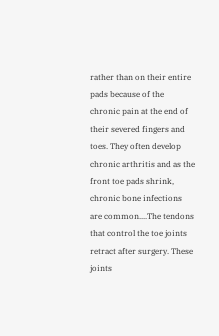rather than on their entire pads because of the chronic pain at the end of their severed fingers and toes. They often develop chronic arthritis and as the front toe pads shrink, chronic bone infections are common....The tendons that control the toe joints retract after surgery. These joints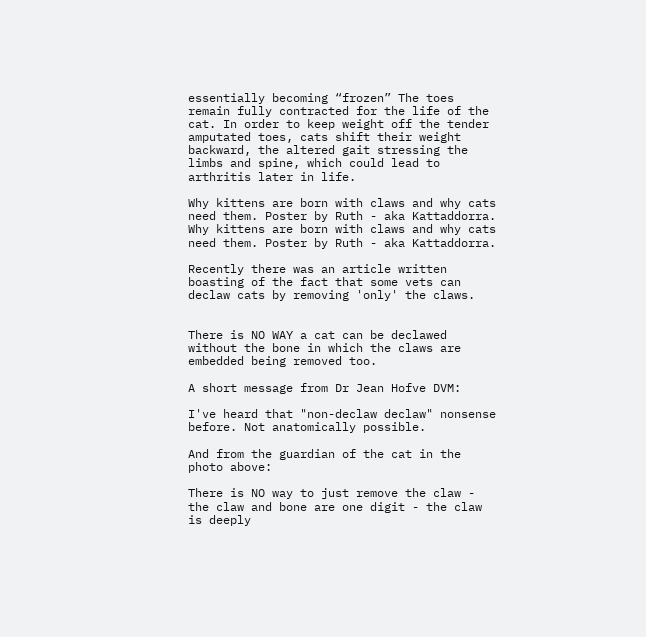essentially becoming “frozen” The toes remain fully contracted for the life of the cat. In order to keep weight off the tender amputated toes, cats shift their weight backward, the altered gait stressing the limbs and spine, which could lead to arthritis later in life.

Why kittens are born with claws and why cats need them. Poster by Ruth - aka Kattaddorra.
Why kittens are born with claws and why cats need them. Poster by Ruth - aka Kattaddorra.

Recently there was an article written boasting of the fact that some vets can declaw cats by removing 'only' the claws.


There is NO WAY a cat can be declawed without the bone in which the claws are embedded being removed too.

A short message from Dr Jean Hofve DVM:

I've heard that "non-declaw declaw" nonsense before. Not anatomically possible.

And from the guardian of the cat in the photo above:

There is NO way to just remove the claw - the claw and bone are one digit - the claw is deeply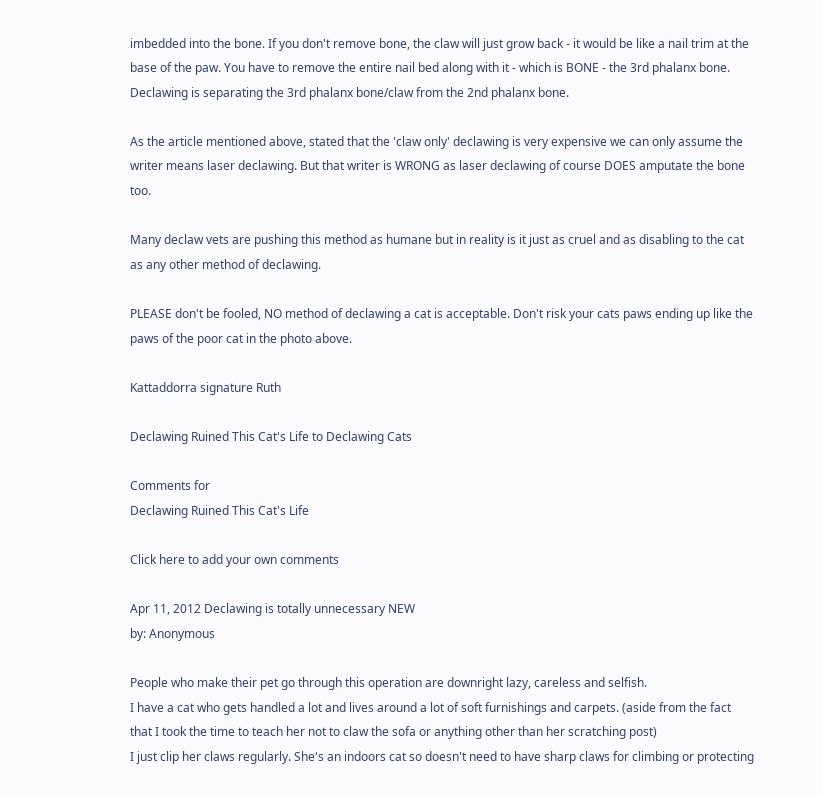imbedded into the bone. If you don't remove bone, the claw will just grow back - it would be like a nail trim at the base of the paw. You have to remove the entire nail bed along with it - which is BONE - the 3rd phalanx bone. Declawing is separating the 3rd phalanx bone/claw from the 2nd phalanx bone.

As the article mentioned above, stated that the 'claw only' declawing is very expensive we can only assume the writer means laser declawing. But that writer is WRONG as laser declawing of course DOES amputate the bone too.

Many declaw vets are pushing this method as humane but in reality is it just as cruel and as disabling to the cat as any other method of declawing.

PLEASE don't be fooled, NO method of declawing a cat is acceptable. Don't risk your cats paws ending up like the paws of the poor cat in the photo above.

Kattaddorra signature Ruth

Declawing Ruined This Cat's Life to Declawing Cats

Comments for
Declawing Ruined This Cat's Life

Click here to add your own comments

Apr 11, 2012 Declawing is totally unnecessary NEW
by: Anonymous

People who make their pet go through this operation are downright lazy, careless and selfish.
I have a cat who gets handled a lot and lives around a lot of soft furnishings and carpets. (aside from the fact that I took the time to teach her not to claw the sofa or anything other than her scratching post)
I just clip her claws regularly. She's an indoors cat so doesn't need to have sharp claws for climbing or protecting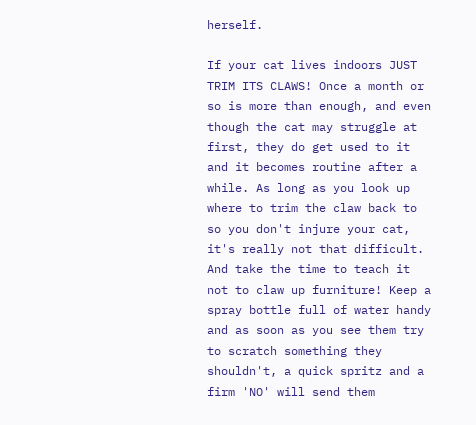herself.

If your cat lives indoors JUST TRIM ITS CLAWS! Once a month or so is more than enough, and even though the cat may struggle at first, they do get used to it and it becomes routine after a while. As long as you look up where to trim the claw back to so you don't injure your cat, it's really not that difficult.
And take the time to teach it not to claw up furniture! Keep a spray bottle full of water handy and as soon as you see them try to scratch something they shouldn't, a quick spritz and a firm 'NO' will send them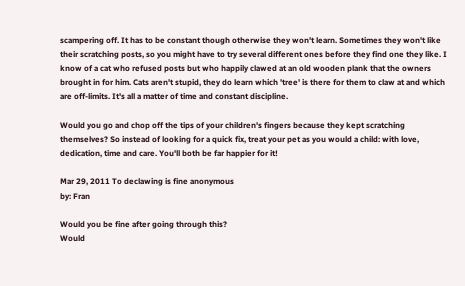scampering off. It has to be constant though otherwise they won't learn. Sometimes they won't like their scratching posts, so you might have to try several different ones before they find one they like. I know of a cat who refused posts but who happily clawed at an old wooden plank that the owners brought in for him. Cats aren't stupid, they do learn which 'tree' is there for them to claw at and which are off-limits. It's all a matter of time and constant discipline.

Would you go and chop off the tips of your children's fingers because they kept scratching themselves? So instead of looking for a quick fix, treat your pet as you would a child: with love, dedication, time and care. You'll both be far happier for it!

Mar 29, 2011 To declawing is fine anonymous
by: Fran

Would you be fine after going through this?
Would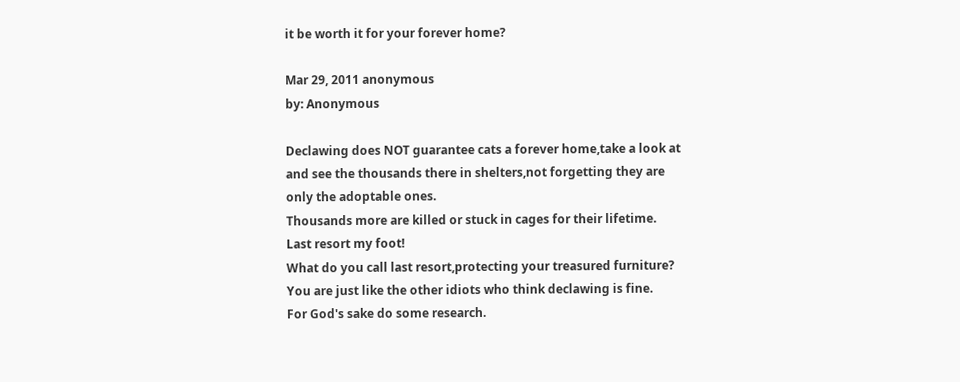it be worth it for your forever home?

Mar 29, 2011 anonymous
by: Anonymous

Declawing does NOT guarantee cats a forever home,take a look at and see the thousands there in shelters,not forgetting they are only the adoptable ones.
Thousands more are killed or stuck in cages for their lifetime.
Last resort my foot!
What do you call last resort,protecting your treasured furniture?
You are just like the other idiots who think declawing is fine.
For God's sake do some research.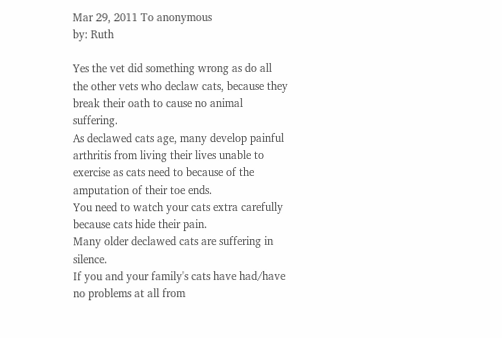Mar 29, 2011 To anonymous
by: Ruth

Yes the vet did something wrong as do all the other vets who declaw cats, because they break their oath to cause no animal suffering.
As declawed cats age, many develop painful arthritis from living their lives unable to exercise as cats need to because of the amputation of their toe ends.
You need to watch your cats extra carefully because cats hide their pain.
Many older declawed cats are suffering in silence.
If you and your family's cats have had/have no problems at all from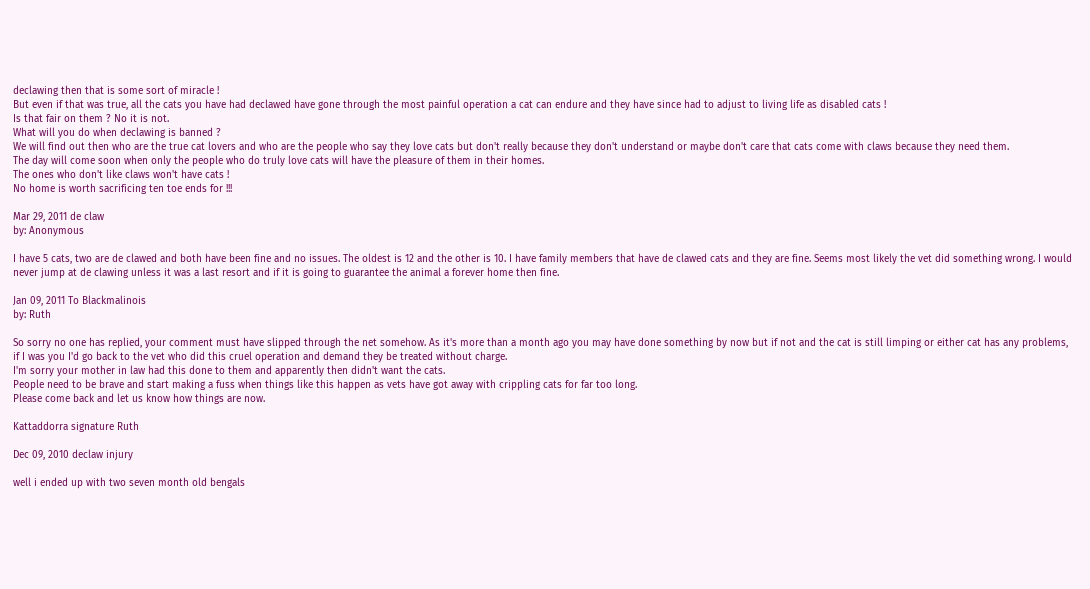declawing then that is some sort of miracle !
But even if that was true, all the cats you have had declawed have gone through the most painful operation a cat can endure and they have since had to adjust to living life as disabled cats !
Is that fair on them ? No it is not.
What will you do when declawing is banned ?
We will find out then who are the true cat lovers and who are the people who say they love cats but don't really because they don't understand or maybe don't care that cats come with claws because they need them.
The day will come soon when only the people who do truly love cats will have the pleasure of them in their homes.
The ones who don't like claws won't have cats !
No home is worth sacrificing ten toe ends for !!!

Mar 29, 2011 de claw
by: Anonymous

I have 5 cats, two are de clawed and both have been fine and no issues. The oldest is 12 and the other is 10. I have family members that have de clawed cats and they are fine. Seems most likely the vet did something wrong. I would never jump at de clawing unless it was a last resort and if it is going to guarantee the animal a forever home then fine.

Jan 09, 2011 To Blackmalinois
by: Ruth

So sorry no one has replied, your comment must have slipped through the net somehow. As it's more than a month ago you may have done something by now but if not and the cat is still limping or either cat has any problems, if I was you I'd go back to the vet who did this cruel operation and demand they be treated without charge.
I'm sorry your mother in law had this done to them and apparently then didn't want the cats.
People need to be brave and start making a fuss when things like this happen as vets have got away with crippling cats for far too long.
Please come back and let us know how things are now.

Kattaddorra signature Ruth

Dec 09, 2010 declaw injury

well i ended up with two seven month old bengals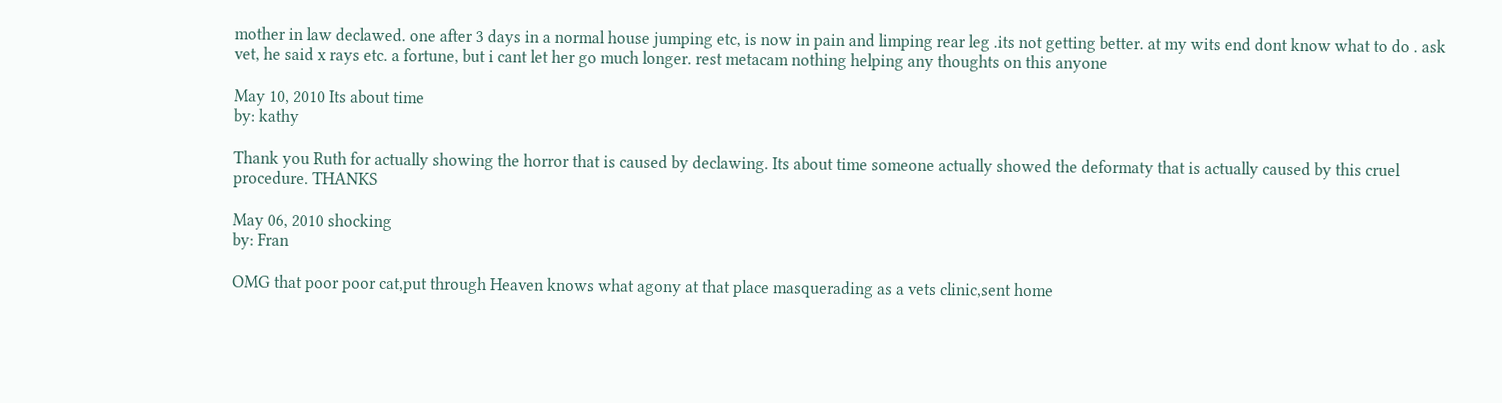mother in law declawed. one after 3 days in a normal house jumping etc, is now in pain and limping rear leg .its not getting better. at my wits end dont know what to do . ask vet, he said x rays etc. a fortune, but i cant let her go much longer. rest metacam nothing helping any thoughts on this anyone

May 10, 2010 Its about time
by: kathy

Thank you Ruth for actually showing the horror that is caused by declawing. Its about time someone actually showed the deformaty that is actually caused by this cruel procedure. THANKS

May 06, 2010 shocking
by: Fran

OMG that poor poor cat,put through Heaven knows what agony at that place masquerading as a vets clinic,sent home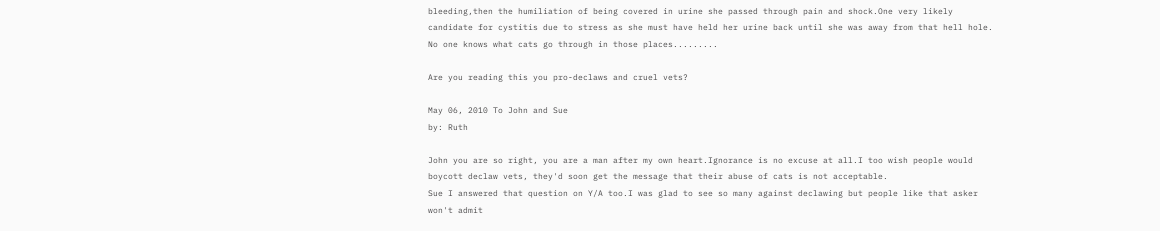bleeding,then the humiliation of being covered in urine she passed through pain and shock.One very likely candidate for cystitis due to stress as she must have held her urine back until she was away from that hell hole.
No one knows what cats go through in those places.........

Are you reading this you pro-declaws and cruel vets?

May 06, 2010 To John and Sue
by: Ruth

John you are so right, you are a man after my own heart.Ignorance is no excuse at all.I too wish people would boycott declaw vets, they'd soon get the message that their abuse of cats is not acceptable.
Sue I answered that question on Y/A too.I was glad to see so many against declawing but people like that asker won't admit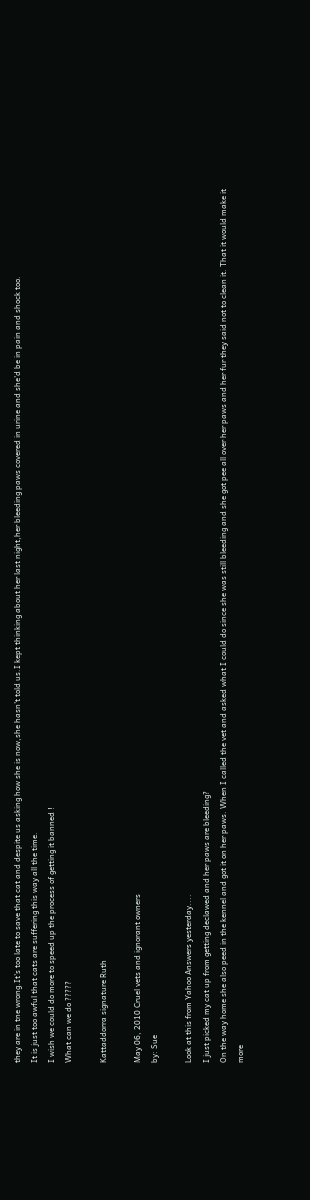they are in tne wrong.It's too late to save that cat and despite us asking how she is now,she hasn't told us.I kept thinking about her last night,her bleeding paws covered in urine and she'd be in pain and shock too.
It is just too awful that cats are suffering this way all the time.
I wish we could do more to speed up the process of getting it banned !
What can we do ?????

Kattaddorra signature Ruth

May 06, 2010 Cruel vets and ignorant owners
by: Sue

Look at this from Yahoo Answers yesterday....
I just picked my cat up from getting declawed and her paws are bleeding?
On the way home she also peed in the kennel and got it on her paws. When I called the vet and asked what I could do since she was still bleeding and she got pee all over her paws and her fur they said not to clean it. That it would make it more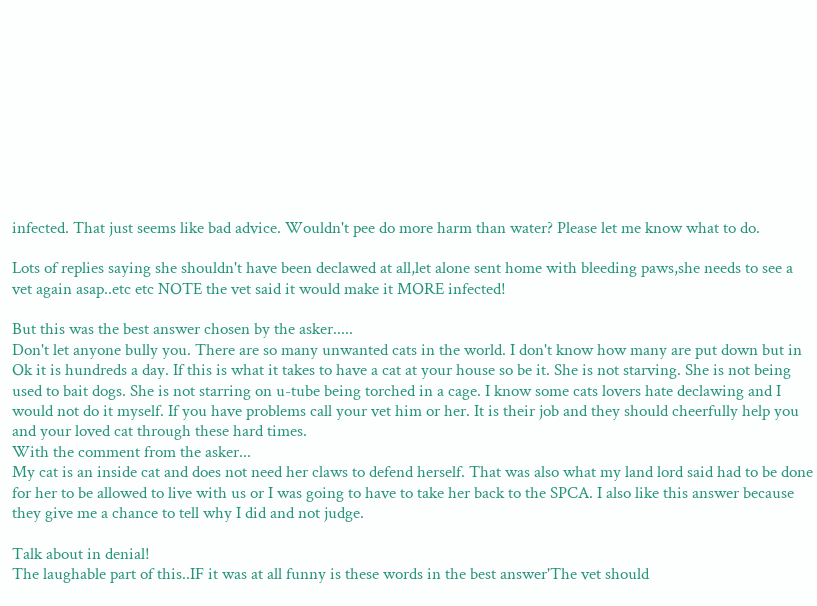infected. That just seems like bad advice. Wouldn't pee do more harm than water? Please let me know what to do.

Lots of replies saying she shouldn't have been declawed at all,let alone sent home with bleeding paws,she needs to see a vet again asap..etc etc NOTE the vet said it would make it MORE infected!

But this was the best answer chosen by the asker.....
Don't let anyone bully you. There are so many unwanted cats in the world. I don't know how many are put down but in Ok it is hundreds a day. If this is what it takes to have a cat at your house so be it. She is not starving. She is not being used to bait dogs. She is not starring on u-tube being torched in a cage. I know some cats lovers hate declawing and I would not do it myself. If you have problems call your vet him or her. It is their job and they should cheerfully help you and your loved cat through these hard times.
With the comment from the asker...
My cat is an inside cat and does not need her claws to defend herself. That was also what my land lord said had to be done for her to be allowed to live with us or I was going to have to take her back to the SPCA. I also like this answer because they give me a chance to tell why I did and not judge.

Talk about in denial!
The laughable part of this..IF it was at all funny is these words in the best answer'The vet should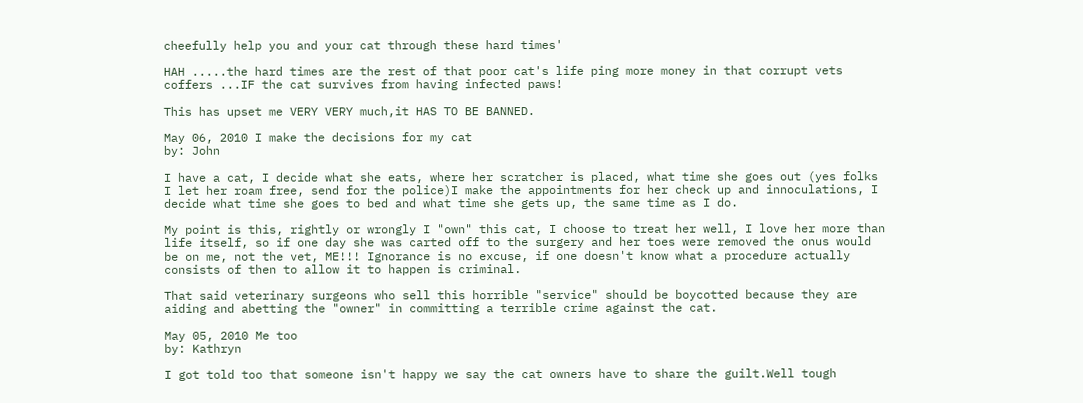cheefully help you and your cat through these hard times'

HAH .....the hard times are the rest of that poor cat's life ping more money in that corrupt vets coffers ...IF the cat survives from having infected paws!

This has upset me VERY VERY much,it HAS TO BE BANNED.

May 06, 2010 I make the decisions for my cat
by: John

I have a cat, I decide what she eats, where her scratcher is placed, what time she goes out (yes folks I let her roam free, send for the police)I make the appointments for her check up and innoculations, I decide what time she goes to bed and what time she gets up, the same time as I do.

My point is this, rightly or wrongly I "own" this cat, I choose to treat her well, I love her more than life itself, so if one day she was carted off to the surgery and her toes were removed the onus would be on me, not the vet, ME!!! Ignorance is no excuse, if one doesn't know what a procedure actually consists of then to allow it to happen is criminal.

That said veterinary surgeons who sell this horrible "service" should be boycotted because they are aiding and abetting the "owner" in committing a terrible crime against the cat.

May 05, 2010 Me too
by: Kathryn

I got told too that someone isn't happy we say the cat owners have to share the guilt.Well tough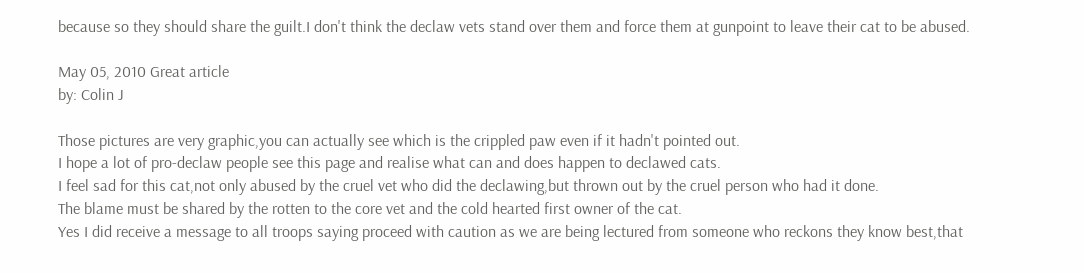because so they should share the guilt.I don't think the declaw vets stand over them and force them at gunpoint to leave their cat to be abused.

May 05, 2010 Great article
by: Colin J

Those pictures are very graphic,you can actually see which is the crippled paw even if it hadn't pointed out.
I hope a lot of pro-declaw people see this page and realise what can and does happen to declawed cats.
I feel sad for this cat,not only abused by the cruel vet who did the declawing,but thrown out by the cruel person who had it done.
The blame must be shared by the rotten to the core vet and the cold hearted first owner of the cat.
Yes I did receive a message to all troops saying proceed with caution as we are being lectured from someone who reckons they know best,that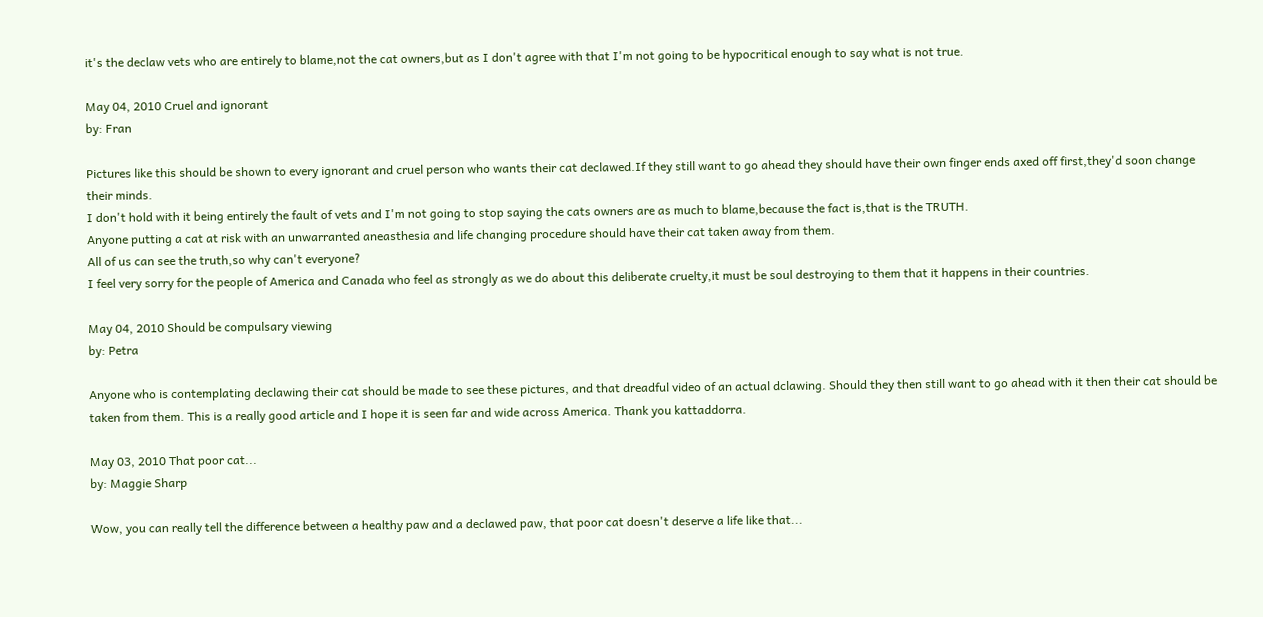it's the declaw vets who are entirely to blame,not the cat owners,but as I don't agree with that I'm not going to be hypocritical enough to say what is not true.

May 04, 2010 Cruel and ignorant
by: Fran

Pictures like this should be shown to every ignorant and cruel person who wants their cat declawed.If they still want to go ahead they should have their own finger ends axed off first,they'd soon change their minds.
I don't hold with it being entirely the fault of vets and I'm not going to stop saying the cats owners are as much to blame,because the fact is,that is the TRUTH.
Anyone putting a cat at risk with an unwarranted aneasthesia and life changing procedure should have their cat taken away from them.
All of us can see the truth,so why can't everyone?
I feel very sorry for the people of America and Canada who feel as strongly as we do about this deliberate cruelty,it must be soul destroying to them that it happens in their countries.

May 04, 2010 Should be compulsary viewing
by: Petra

Anyone who is contemplating declawing their cat should be made to see these pictures, and that dreadful video of an actual dclawing. Should they then still want to go ahead with it then their cat should be taken from them. This is a really good article and I hope it is seen far and wide across America. Thank you kattaddorra.

May 03, 2010 That poor cat...
by: Maggie Sharp

Wow, you can really tell the difference between a healthy paw and a declawed paw, that poor cat doesn't deserve a life like that...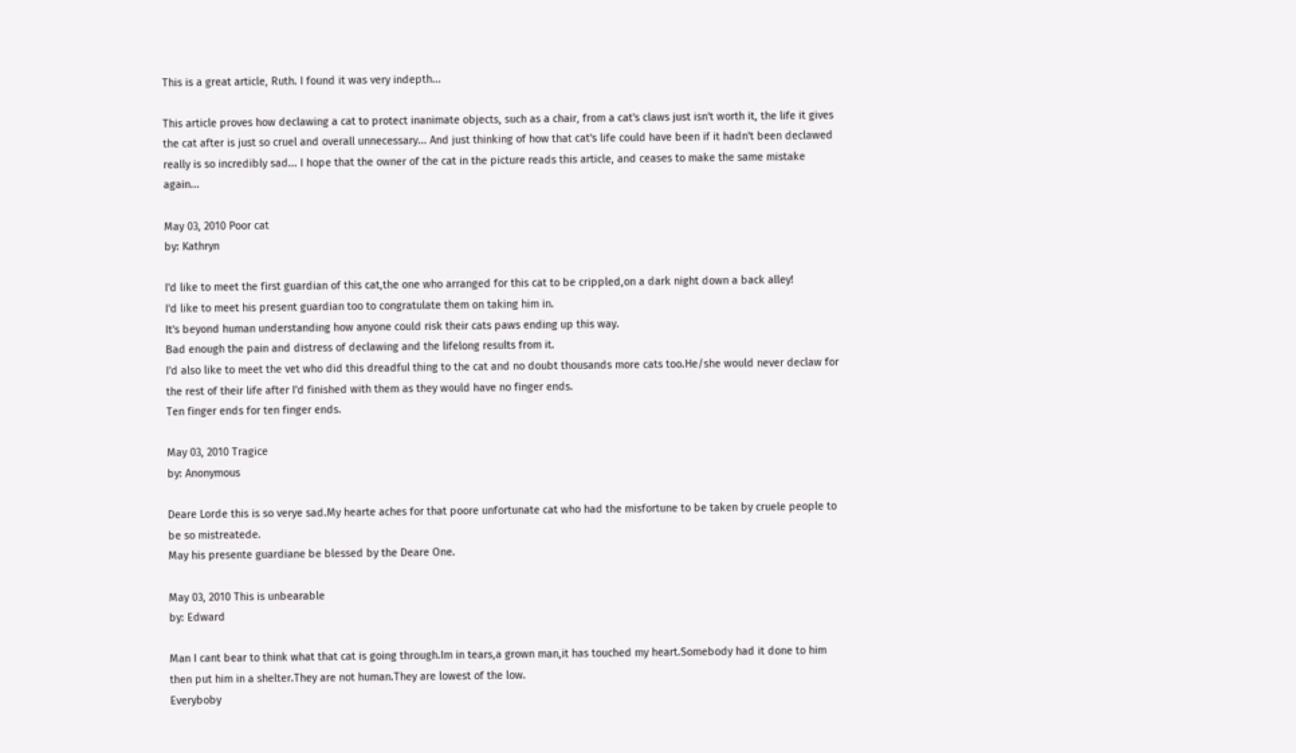This is a great article, Ruth. I found it was very indepth...

This article proves how declawing a cat to protect inanimate objects, such as a chair, from a cat's claws just isn't worth it, the life it gives the cat after is just so cruel and overall unnecessary... And just thinking of how that cat's life could have been if it hadn't been declawed really is so incredibly sad... I hope that the owner of the cat in the picture reads this article, and ceases to make the same mistake again...

May 03, 2010 Poor cat
by: Kathryn

I'd like to meet the first guardian of this cat,the one who arranged for this cat to be crippled,on a dark night down a back alley!
I'd like to meet his present guardian too to congratulate them on taking him in.
It's beyond human understanding how anyone could risk their cats paws ending up this way.
Bad enough the pain and distress of declawing and the lifelong results from it.
I'd also like to meet the vet who did this dreadful thing to the cat and no doubt thousands more cats too.He/she would never declaw for the rest of their life after I'd finished with them as they would have no finger ends.
Ten finger ends for ten finger ends.

May 03, 2010 Tragice
by: Anonymous

Deare Lorde this is so verye sad.My hearte aches for that poore unfortunate cat who had the misfortune to be taken by cruele people to be so mistreatede.
May his presente guardiane be blessed by the Deare One.

May 03, 2010 This is unbearable
by: Edward

Man I cant bear to think what that cat is going through.Im in tears,a grown man,it has touched my heart.Somebody had it done to him then put him in a shelter.They are not human.They are lowest of the low.
Everyboby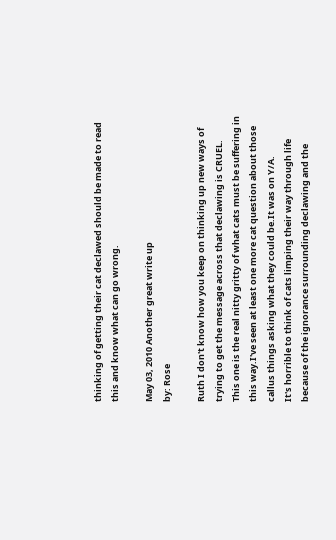thinking of getting their cat declawed should be made to read this and know what can go wrong.

May 03, 2010 Another great write up
by: Rose

Ruth I don't know how you keep on thinking up new ways of trying to get the message across that declawing is CRUEL.
This one is the real nitty gritty of what cats must be suffering in this way.I've seen at least one more cat question about those callus things asking what they could be.It was on Y/A.
It's horrible to think of cats limping their way through life because of the ignorance surrounding declawing and the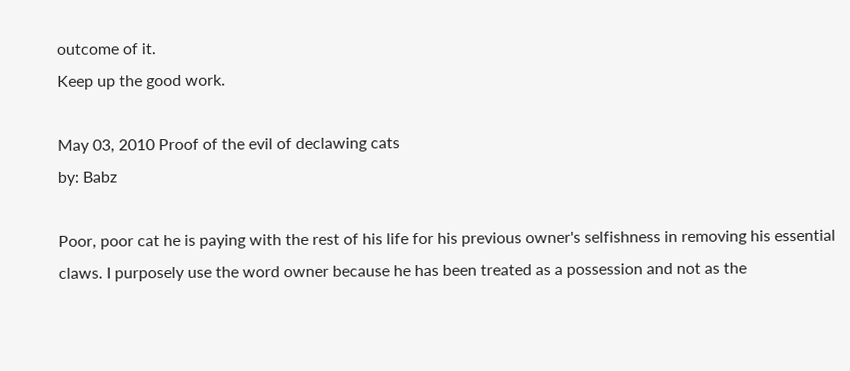outcome of it.
Keep up the good work.

May 03, 2010 Proof of the evil of declawing cats
by: Babz

Poor, poor cat he is paying with the rest of his life for his previous owner's selfishness in removing his essential claws. I purposely use the word owner because he has been treated as a possession and not as the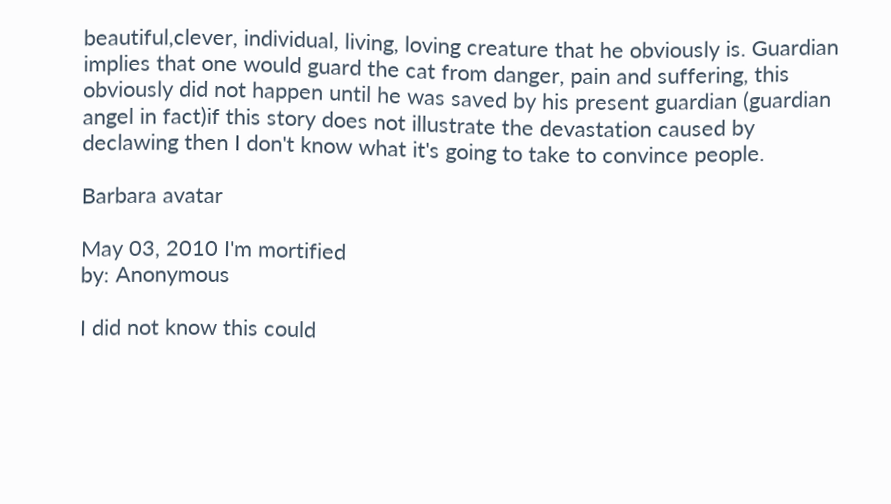beautiful,clever, individual, living, loving creature that he obviously is. Guardian implies that one would guard the cat from danger, pain and suffering, this obviously did not happen until he was saved by his present guardian (guardian angel in fact)if this story does not illustrate the devastation caused by declawing then I don't know what it's going to take to convince people.

Barbara avatar

May 03, 2010 I'm mortified
by: Anonymous

I did not know this could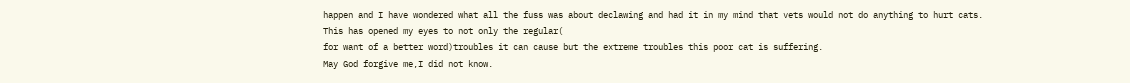happen and I have wondered what all the fuss was about declawing and had it in my mind that vets would not do anything to hurt cats.
This has opened my eyes to not only the regular(
for want of a better word)troubles it can cause but the extreme troubles this poor cat is suffering.
May God forgive me,I did not know.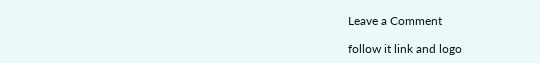Leave a Comment

follow it link and logo